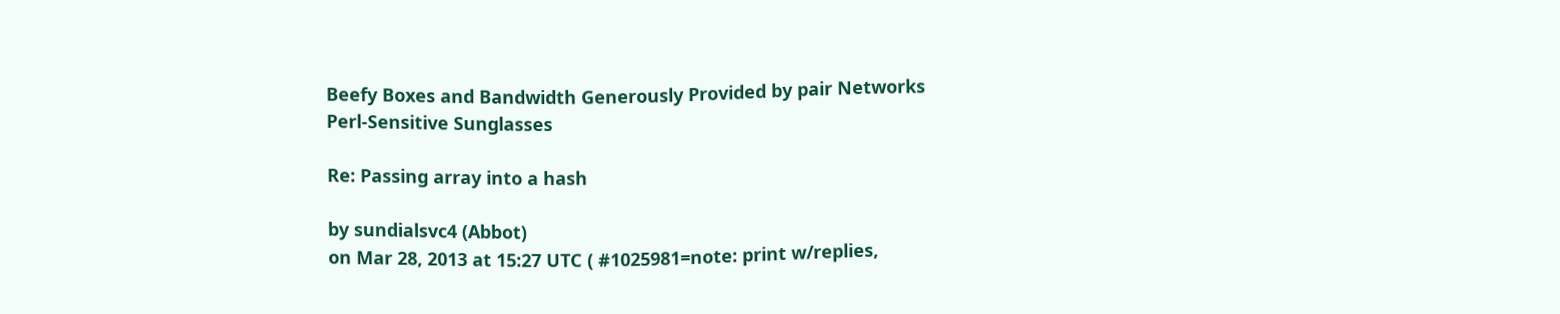Beefy Boxes and Bandwidth Generously Provided by pair Networks
Perl-Sensitive Sunglasses

Re: Passing array into a hash

by sundialsvc4 (Abbot)
on Mar 28, 2013 at 15:27 UTC ( #1025981=note: print w/replies,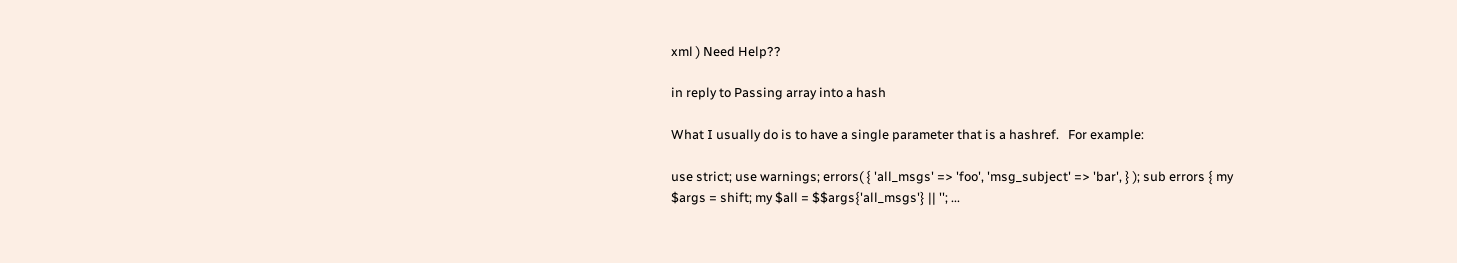xml ) Need Help??

in reply to Passing array into a hash

What I usually do is to have a single parameter that is a hashref.   For example:

use strict; use warnings; errors( { 'all_msgs' => 'foo', 'msg_subject' => 'bar', } ); sub errors { my $args = shift; my $all = $$args{'all_msgs'} || ''; ...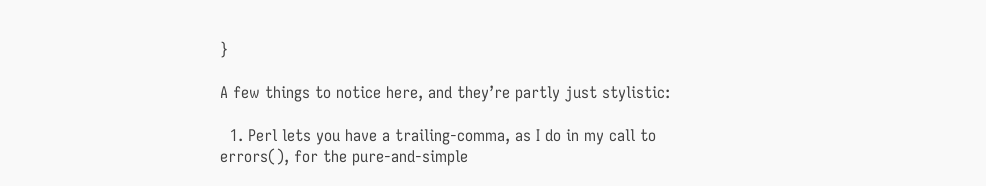}

A few things to notice here, and they’re partly just stylistic:

  1. Perl lets you have a trailing-comma, as I do in my call to errors(), for the pure-and-simple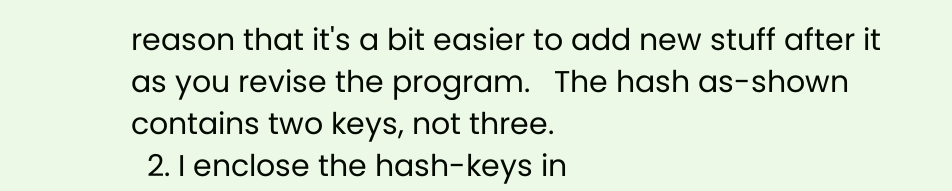reason that it's a bit easier to add new stuff after it as you revise the program.   The hash as-shown contains two keys, not three.
  2. I enclose the hash-keys in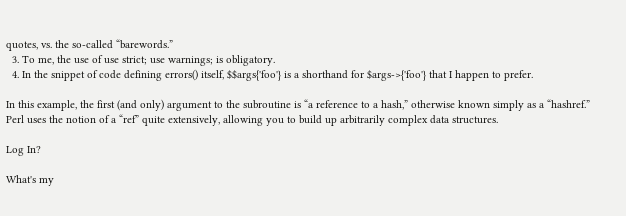quotes, vs. the so-called “barewords.”
  3. To me, the use of use strict; use warnings; is obligatory.
  4. In the snippet of code defining errors() itself, $$args{'foo'} is a shorthand for $args->{'foo'} that I happen to prefer.

In this example, the first (and only) argument to the subroutine is “a reference to a hash,” otherwise known simply as a “hashref.”   Perl uses the notion of a “ref” quite extensively, allowing you to build up arbitrarily complex data structures.

Log In?

What's my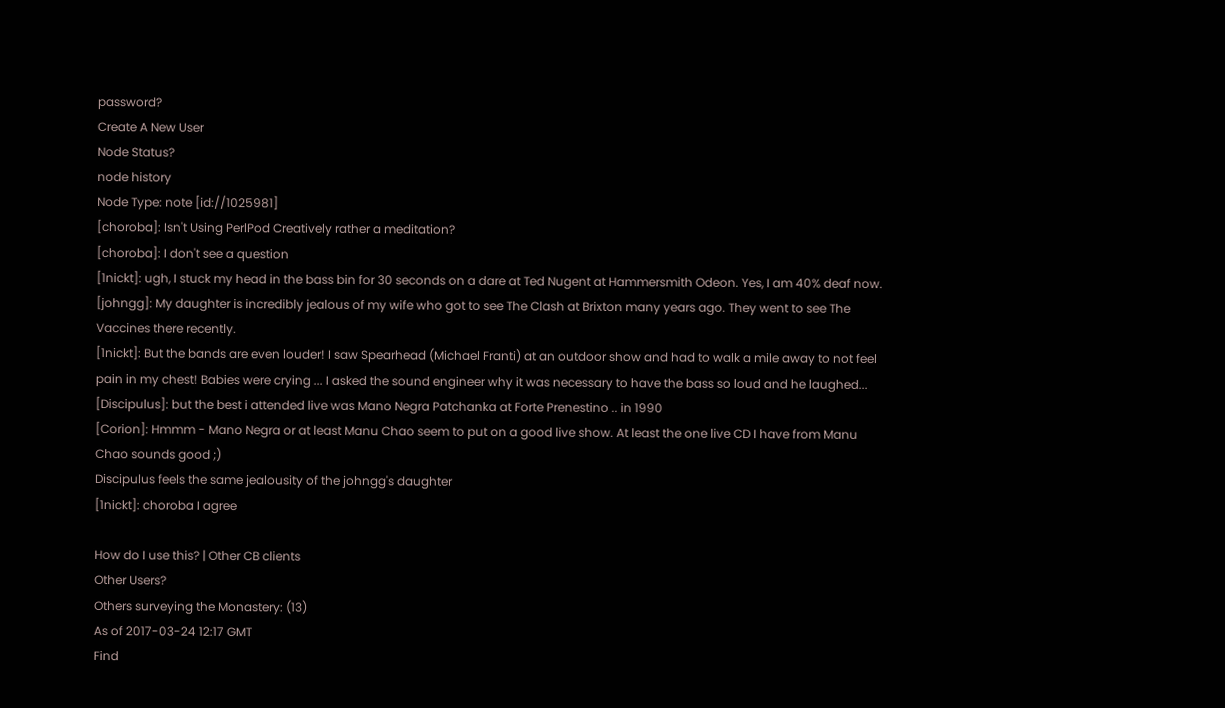password?
Create A New User
Node Status?
node history
Node Type: note [id://1025981]
[choroba]: Isn't Using PerlPod Creatively rather a meditation?
[choroba]: I don't see a question
[1nickt]: ugh, I stuck my head in the bass bin for 30 seconds on a dare at Ted Nugent at Hammersmith Odeon. Yes, I am 40% deaf now.
[johngg]: My daughter is incredibly jealous of my wife who got to see The Clash at Brixton many years ago. They went to see The Vaccines there recently.
[1nickt]: But the bands are even louder! I saw Spearhead (Michael Franti) at an outdoor show and had to walk a mile away to not feel pain in my chest! Babies were crying ... I asked the sound engineer why it was necessary to have the bass so loud and he laughed...
[Discipulus]: but the best i attended live was Mano Negra Patchanka at Forte Prenestino .. in 1990
[Corion]: Hmmm - Mano Negra or at least Manu Chao seem to put on a good live show. At least the one live CD I have from Manu Chao sounds good ;)
Discipulus feels the same jealousity of the johngg's daughter
[1nickt]: choroba I agree

How do I use this? | Other CB clients
Other Users?
Others surveying the Monastery: (13)
As of 2017-03-24 12:17 GMT
Find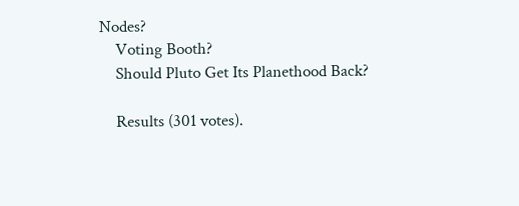Nodes?
    Voting Booth?
    Should Pluto Get Its Planethood Back?

    Results (301 votes).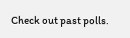Check out past polls.